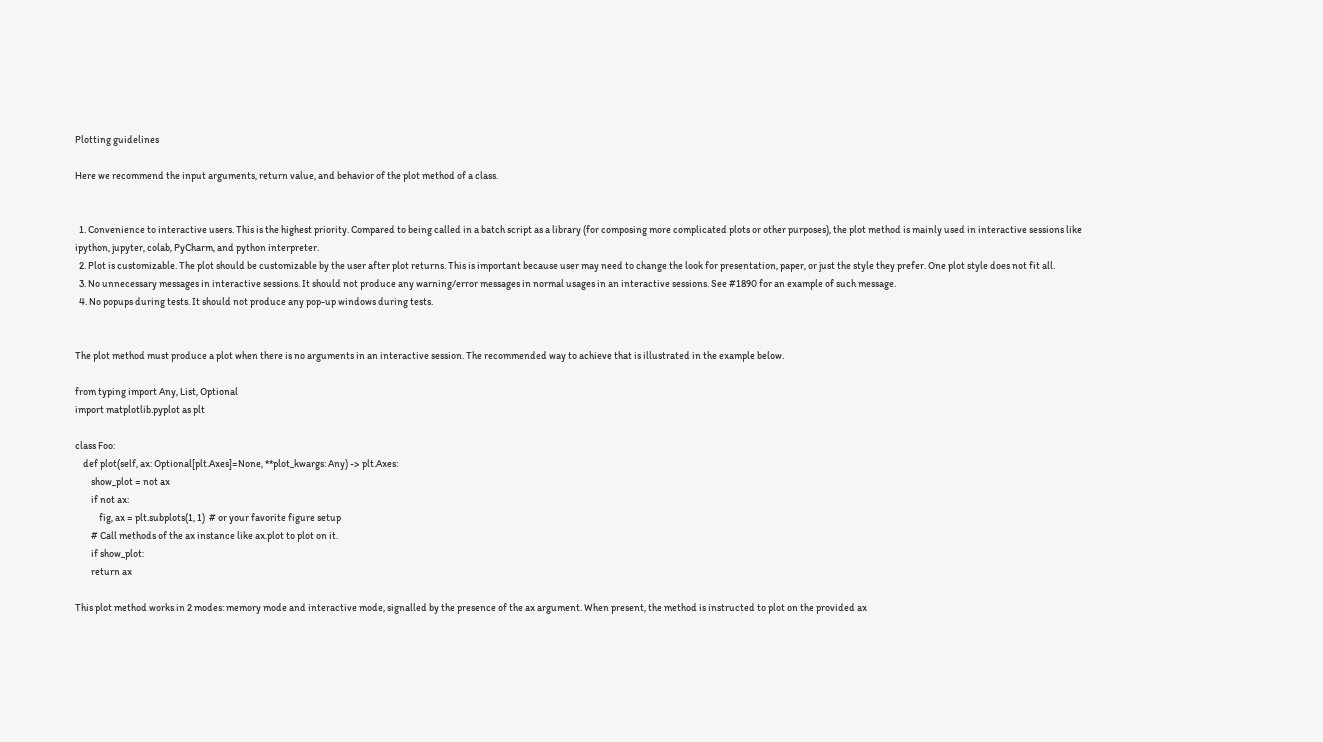Plotting guidelines

Here we recommend the input arguments, return value, and behavior of the plot method of a class.


  1. Convenience to interactive users. This is the highest priority. Compared to being called in a batch script as a library (for composing more complicated plots or other purposes), the plot method is mainly used in interactive sessions like ipython, jupyter, colab, PyCharm, and python interpreter.
  2. Plot is customizable. The plot should be customizable by the user after plot returns. This is important because user may need to change the look for presentation, paper, or just the style they prefer. One plot style does not fit all.
  3. No unnecessary messages in interactive sessions. It should not produce any warning/error messages in normal usages in an interactive sessions. See #1890 for an example of such message.
  4. No popups during tests. It should not produce any pop-up windows during tests.


The plot method must produce a plot when there is no arguments in an interactive session. The recommended way to achieve that is illustrated in the example below.

from typing import Any, List, Optional
import matplotlib.pyplot as plt

class Foo:
    def plot(self, ax: Optional[plt.Axes]=None, **plot_kwargs: Any) -> plt.Axes:
        show_plot = not ax
        if not ax:
            fig, ax = plt.subplots(1, 1)  # or your favorite figure setup
        # Call methods of the ax instance like ax.plot to plot on it.
        if show_plot:
        return ax

This plot method works in 2 modes: memory mode and interactive mode, signalled by the presence of the ax argument. When present, the method is instructed to plot on the provided ax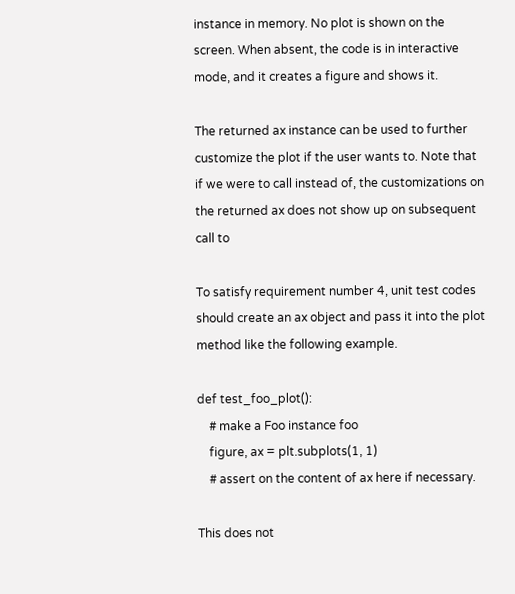instance in memory. No plot is shown on the screen. When absent, the code is in interactive mode, and it creates a figure and shows it.

The returned ax instance can be used to further customize the plot if the user wants to. Note that if we were to call instead of, the customizations on the returned ax does not show up on subsequent call to

To satisfy requirement number 4, unit test codes should create an ax object and pass it into the plot method like the following example.

def test_foo_plot():
    # make a Foo instance foo
    figure, ax = plt.subplots(1, 1)
    # assert on the content of ax here if necessary.

This does not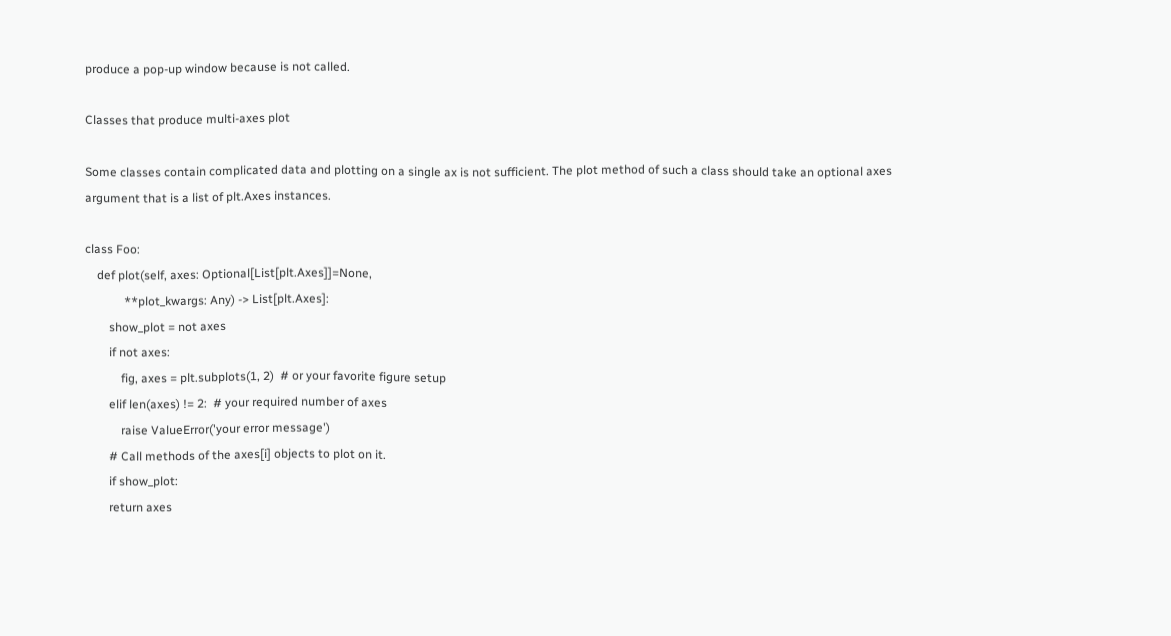produce a pop-up window because is not called.

Classes that produce multi-axes plot

Some classes contain complicated data and plotting on a single ax is not sufficient. The plot method of such a class should take an optional axes argument that is a list of plt.Axes instances.

class Foo:
    def plot(self, axes: Optional[List[plt.Axes]]=None,
             **plot_kwargs: Any) -> List[plt.Axes]:
        show_plot = not axes
        if not axes:
            fig, axes = plt.subplots(1, 2)  # or your favorite figure setup
        elif len(axes) != 2:  # your required number of axes
            raise ValueError('your error message')
        # Call methods of the axes[i] objects to plot on it.
        if show_plot:
        return axes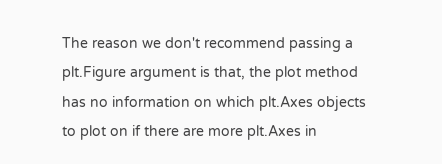The reason we don't recommend passing a plt.Figure argument is that, the plot method has no information on which plt.Axes objects to plot on if there are more plt.Axes in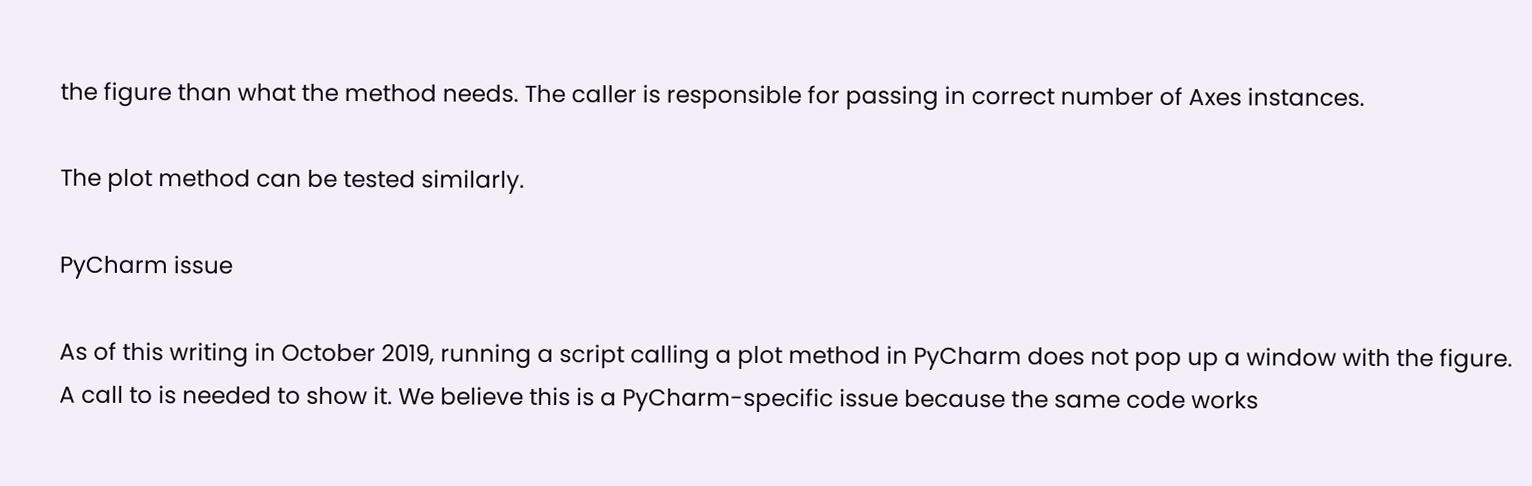the figure than what the method needs. The caller is responsible for passing in correct number of Axes instances.

The plot method can be tested similarly.

PyCharm issue

As of this writing in October 2019, running a script calling a plot method in PyCharm does not pop up a window with the figure. A call to is needed to show it. We believe this is a PyCharm-specific issue because the same code works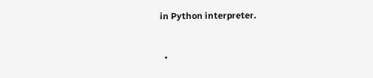in Python interpreter.


  •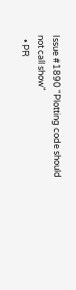Issue #1890 "Plotting code should not call show"
  • PR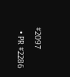#2097
  • PR #2286